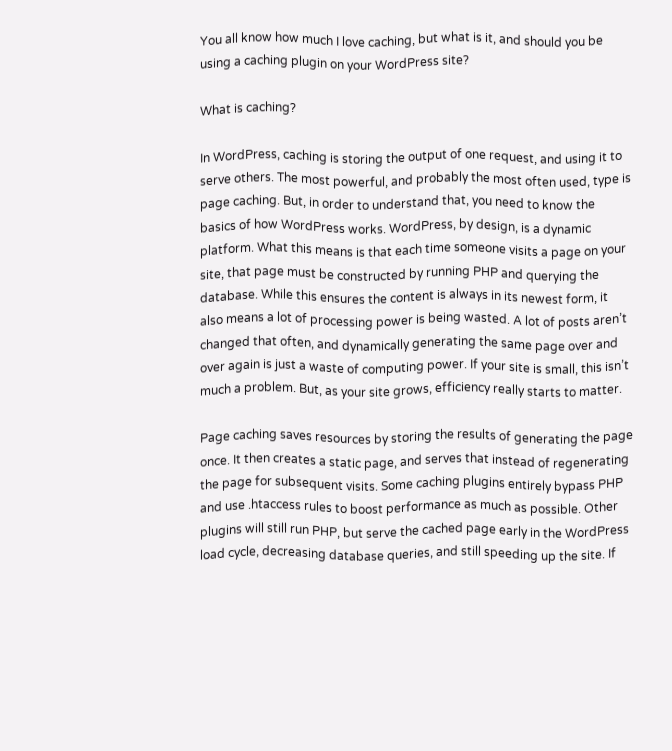You all know how much I love caching, but what is it, and should you be using a caching plugin on your WordPress site?

What is caching?

In WordPress, caching is storing the output of one request, and using it to serve others. The most powerful, and probably the most often used, type is page caching. But, in order to understand that, you need to know the basics of how WordPress works. WordPress, by design, is a dynamic platform. What this means is that each time someone visits a page on your site, that page must be constructed by running PHP and querying the database. While this ensures the content is always in its newest form, it also means a lot of processing power is being wasted. A lot of posts aren’t changed that often, and dynamically generating the same page over and over again is just a waste of computing power. If your site is small, this isn’t much a problem. But, as your site grows, efficiency really starts to matter.

Page caching saves resources by storing the results of generating the page once. It then creates a static page, and serves that instead of regenerating the page for subsequent visits. Some caching plugins entirely bypass PHP and use .htaccess rules to boost performance as much as possible. Other plugins will still run PHP, but serve the cached page early in the WordPress load cycle, decreasing database queries, and still speeding up the site. If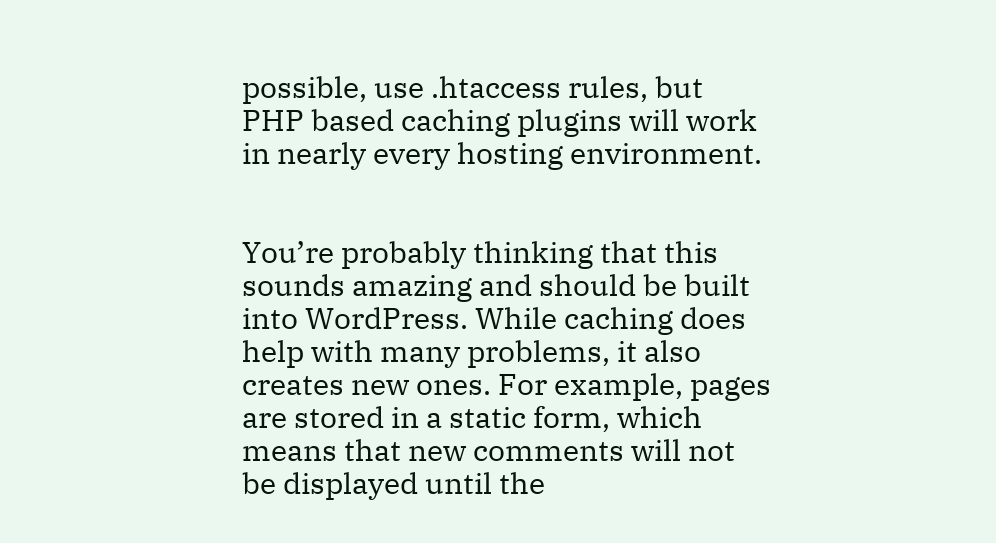possible, use .htaccess rules, but PHP based caching plugins will work in nearly every hosting environment.


You’re probably thinking that this sounds amazing and should be built into WordPress. While caching does help with many problems, it also creates new ones. For example, pages are stored in a static form, which means that new comments will not be displayed until the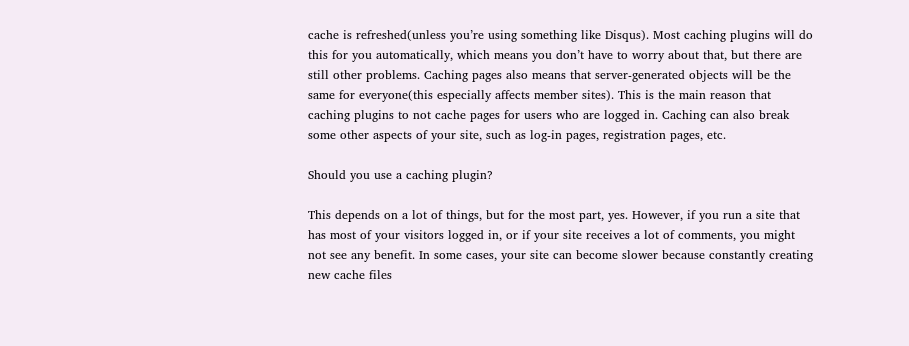cache is refreshed(unless you’re using something like Disqus). Most caching plugins will do this for you automatically, which means you don’t have to worry about that, but there are still other problems. Caching pages also means that server-generated objects will be the same for everyone(this especially affects member sites). This is the main reason that caching plugins to not cache pages for users who are logged in. Caching can also break some other aspects of your site, such as log-in pages, registration pages, etc.

Should you use a caching plugin?

This depends on a lot of things, but for the most part, yes. However, if you run a site that has most of your visitors logged in, or if your site receives a lot of comments, you might not see any benefit. In some cases, your site can become slower because constantly creating new cache files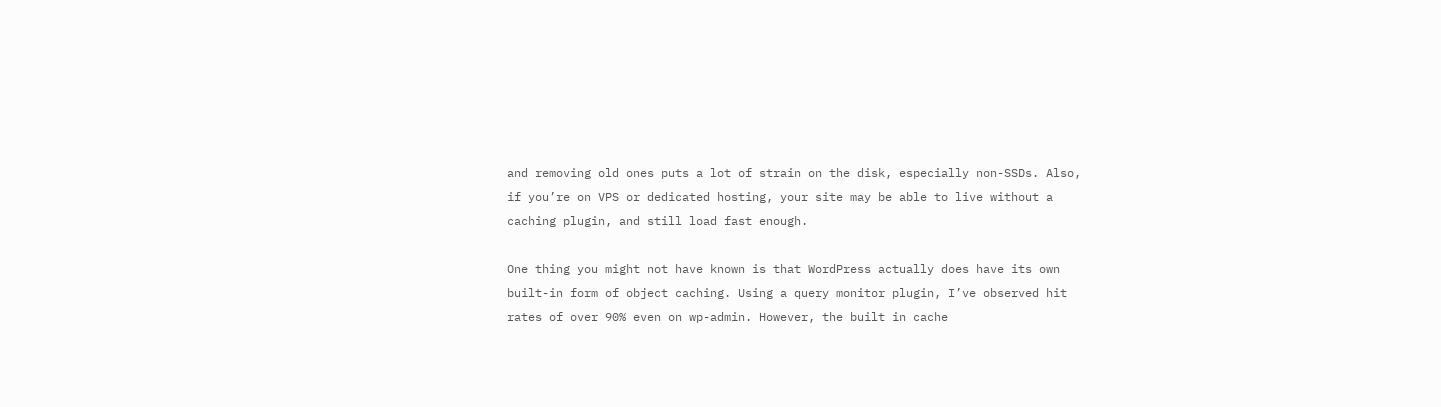and removing old ones puts a lot of strain on the disk, especially non-SSDs. Also, if you’re on VPS or dedicated hosting, your site may be able to live without a caching plugin, and still load fast enough.

One thing you might not have known is that WordPress actually does have its own built-in form of object caching. Using a query monitor plugin, I’ve observed hit rates of over 90% even on wp-admin. However, the built in cache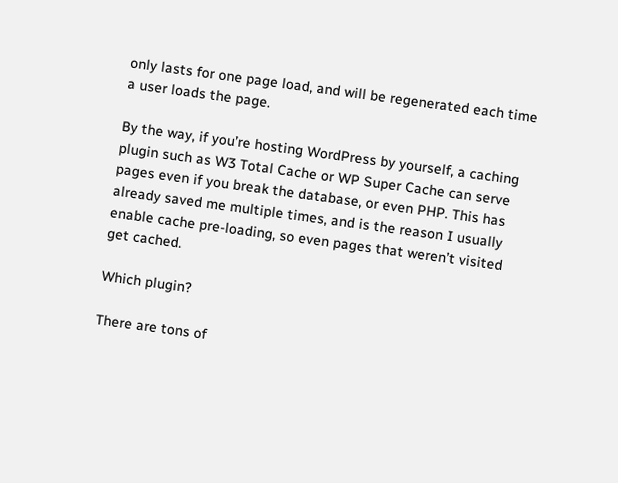only lasts for one page load, and will be regenerated each time a user loads the page.

By the way, if you’re hosting WordPress by yourself, a caching plugin such as W3 Total Cache or WP Super Cache can serve pages even if you break the database, or even PHP. This has already saved me multiple times, and is the reason I usually enable cache pre-loading, so even pages that weren’t visited get cached.

Which plugin?

There are tons of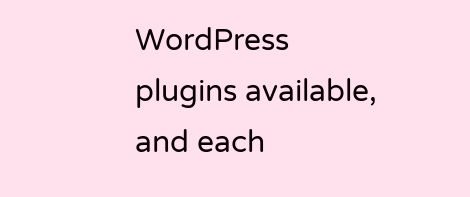WordPress plugins available, and each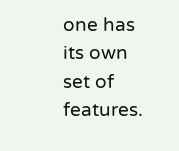one has its own set of features.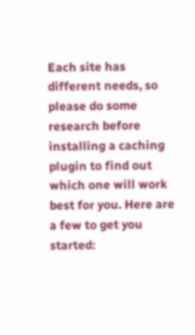Each site has different needs, so please do some research before installing a caching plugin to find out which one will work best for you. Here are a few to get you started: